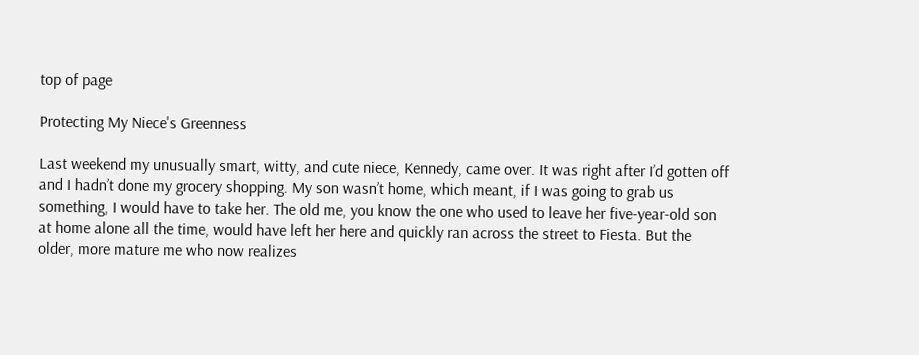top of page

Protecting My Niece's Greenness

Last weekend my unusually smart, witty, and cute niece, Kennedy, came over. It was right after I’d gotten off and I hadn’t done my grocery shopping. My son wasn’t home, which meant, if I was going to grab us something, I would have to take her. The old me, you know the one who used to leave her five-year-old son at home alone all the time, would have left her here and quickly ran across the street to Fiesta. But the older, more mature me who now realizes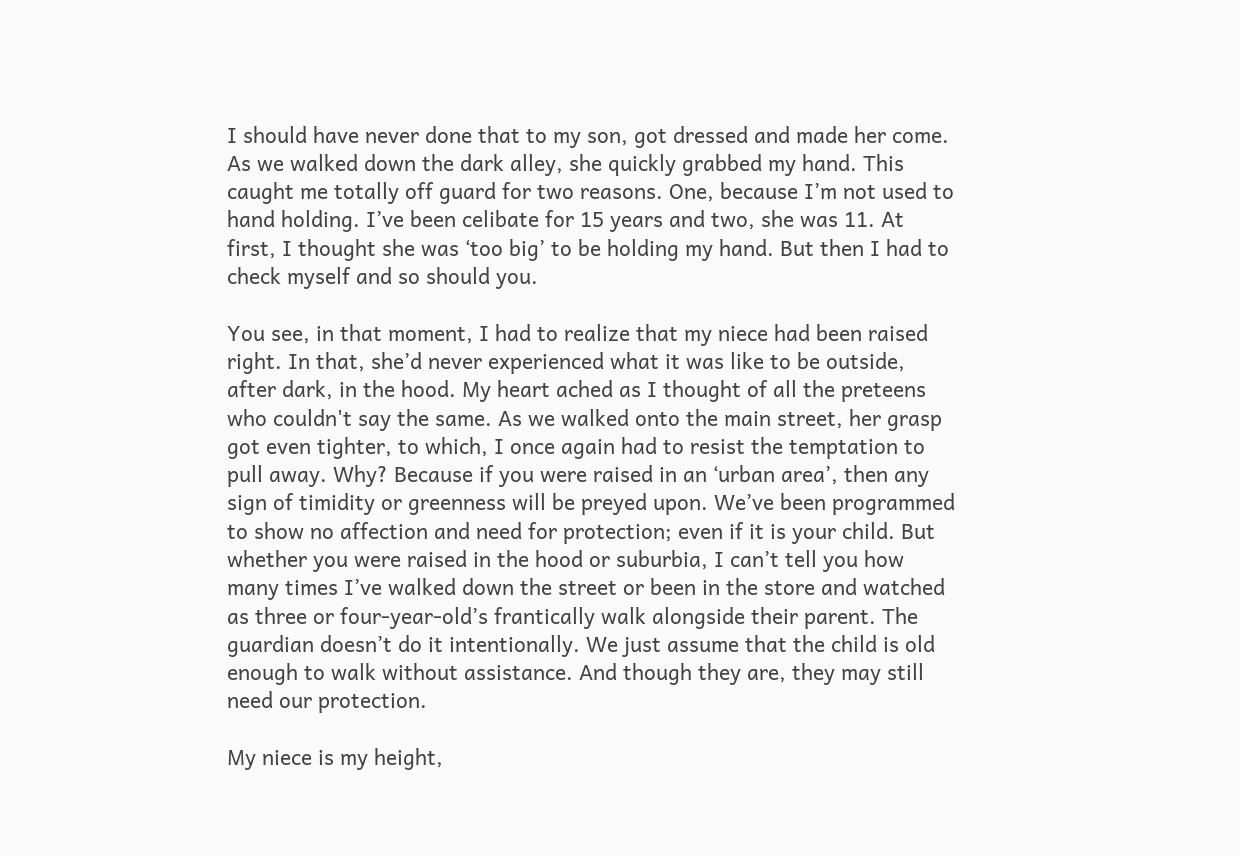I should have never done that to my son, got dressed and made her come. As we walked down the dark alley, she quickly grabbed my hand. This caught me totally off guard for two reasons. One, because I’m not used to hand holding. I’ve been celibate for 15 years and two, she was 11. At first, I thought she was ‘too big’ to be holding my hand. But then I had to check myself and so should you.

You see, in that moment, I had to realize that my niece had been raised right. In that, she’d never experienced what it was like to be outside, after dark, in the hood. My heart ached as I thought of all the preteens who couldn't say the same. As we walked onto the main street, her grasp got even tighter, to which, I once again had to resist the temptation to pull away. Why? Because if you were raised in an ‘urban area’, then any sign of timidity or greenness will be preyed upon. We’ve been programmed to show no affection and need for protection; even if it is your child. But whether you were raised in the hood or suburbia, I can’t tell you how many times I’ve walked down the street or been in the store and watched as three or four-year-old’s frantically walk alongside their parent. The guardian doesn’t do it intentionally. We just assume that the child is old enough to walk without assistance. And though they are, they may still need our protection.

My niece is my height,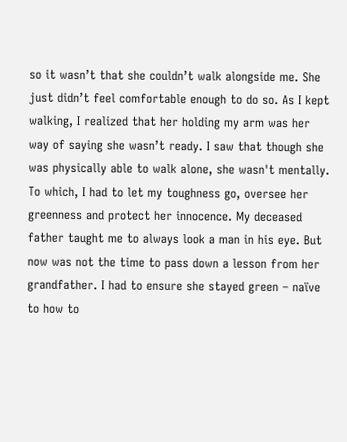so it wasn’t that she couldn’t walk alongside me. She just didn’t feel comfortable enough to do so. As I kept walking, I realized that her holding my arm was her way of saying she wasn’t ready. I saw that though she was physically able to walk alone, she wasn't mentally. To which, I had to let my toughness go, oversee her greenness and protect her innocence. My deceased father taught me to always look a man in his eye. But now was not the time to pass down a lesson from her grandfather. I had to ensure she stayed green – naïve to how to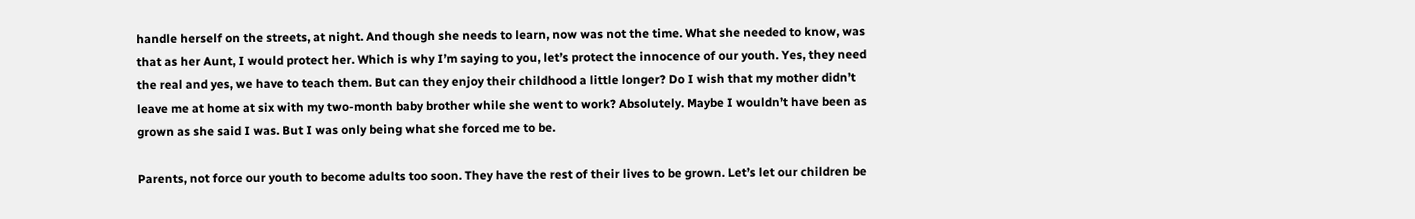handle herself on the streets, at night. And though she needs to learn, now was not the time. What she needed to know, was that as her Aunt, I would protect her. Which is why I’m saying to you, let’s protect the innocence of our youth. Yes, they need the real and yes, we have to teach them. But can they enjoy their childhood a little longer? Do I wish that my mother didn’t leave me at home at six with my two-month baby brother while she went to work? Absolutely. Maybe I wouldn’t have been as grown as she said I was. But I was only being what she forced me to be.

Parents, not force our youth to become adults too soon. They have the rest of their lives to be grown. Let’s let our children be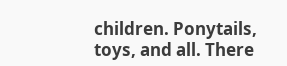children. Ponytails, toys, and all. There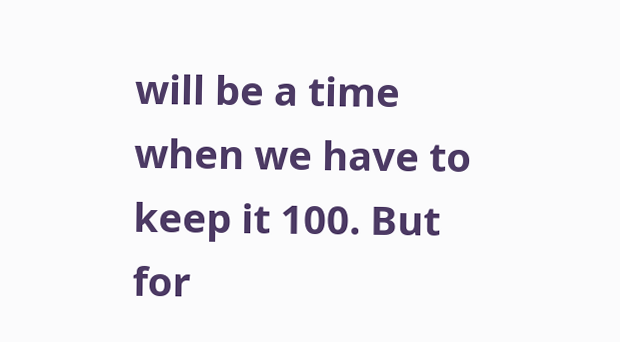will be a time when we have to keep it 100. But for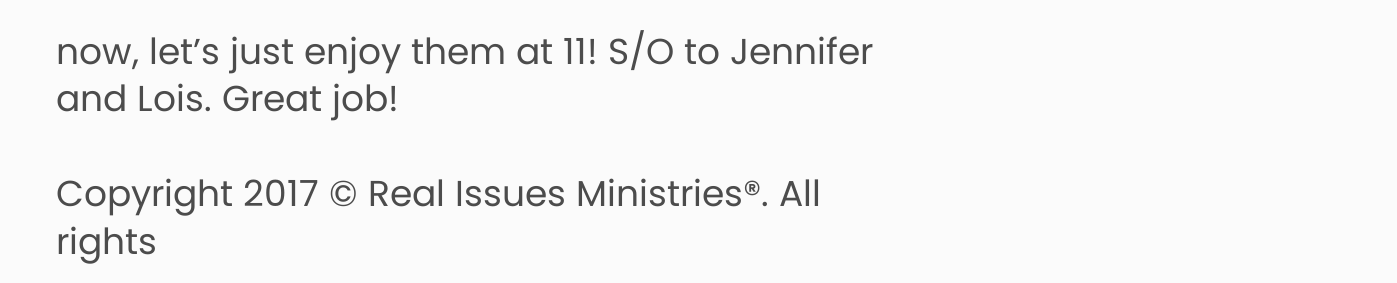now, let’s just enjoy them at 11! S/O to Jennifer and Lois. Great job!

Copyright 2017 © Real Issues Ministries®. All rights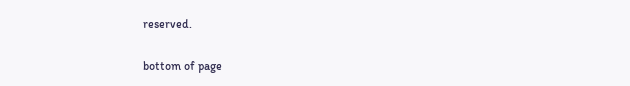reserved.

bottom of page